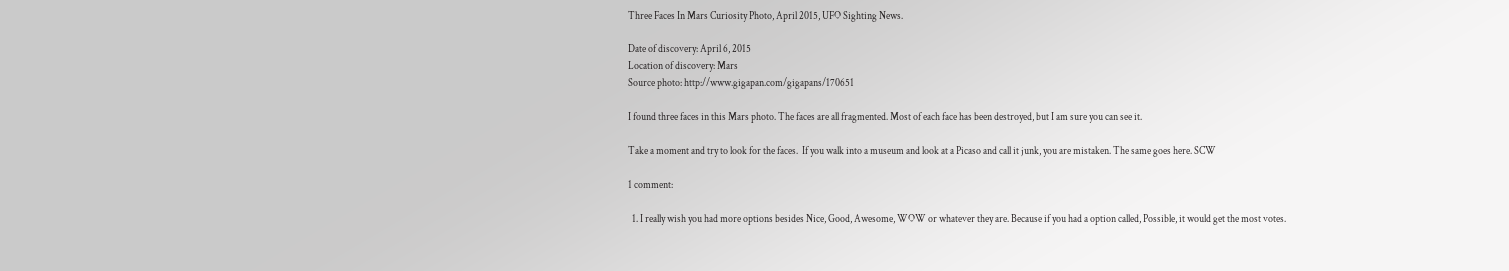Three Faces In Mars Curiosity Photo, April 2015, UFO Sighting News.

Date of discovery: April 6, 2015
Location of discovery: Mars
Source photo: http://www.gigapan.com/gigapans/170651

I found three faces in this Mars photo. The faces are all fragmented. Most of each face has been destroyed, but I am sure you can see it.

Take a moment and try to look for the faces.  If you walk into a museum and look at a Picaso and call it junk, you are mistaken. The same goes here. SCW

1 comment:

  1. I really wish you had more options besides Nice, Good, Awesome, WOW or whatever they are. Because if you had a option called, Possible, it would get the most votes.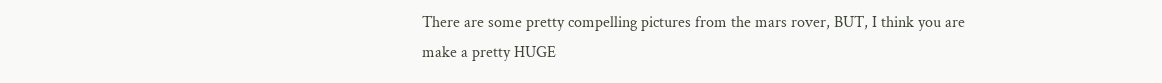There are some pretty compelling pictures from the mars rover, BUT, I think you are make a pretty HUGE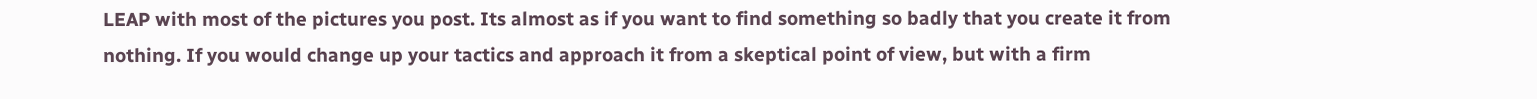LEAP with most of the pictures you post. Its almost as if you want to find something so badly that you create it from nothing. If you would change up your tactics and approach it from a skeptical point of view, but with a firm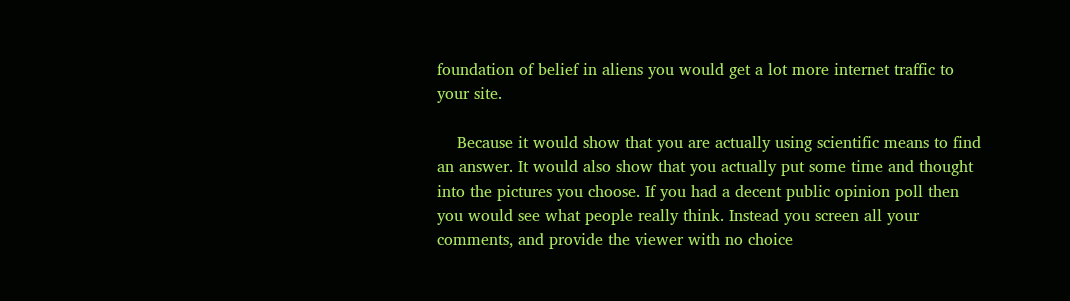foundation of belief in aliens you would get a lot more internet traffic to your site.

    Because it would show that you are actually using scientific means to find an answer. It would also show that you actually put some time and thought into the pictures you choose. If you had a decent public opinion poll then you would see what people really think. Instead you screen all your comments, and provide the viewer with no choice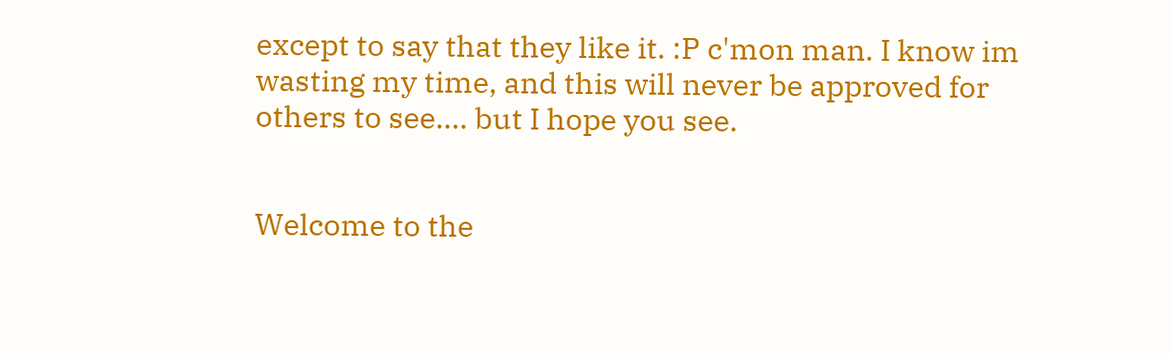except to say that they like it. :P c'mon man. I know im wasting my time, and this will never be approved for others to see.... but I hope you see.


Welcome to the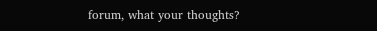forum, what your thoughts?